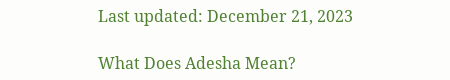Last updated: December 21, 2023

What Does Adesha Mean?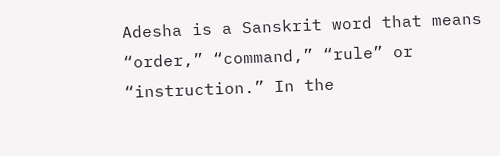Adesha is a Sanskrit word that means “order,” “command,” “rule” or “instruction.” In the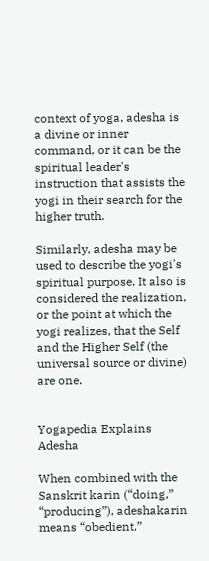context of yoga, adesha is a divine or inner command, or it can be the spiritual leader's instruction that assists the yogi in their search for the higher truth.

Similarly, adesha may be used to describe the yogi's spiritual purpose. It also is considered the realization, or the point at which the yogi realizes, that the Self and the Higher Self (the universal source or divine) are one.


Yogapedia Explains Adesha

When combined with the Sanskrit karin (“doing,” “producing”), adeshakarin means “obedient.”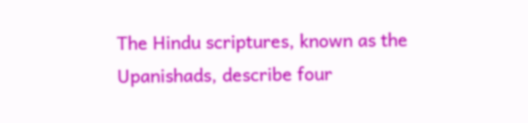The Hindu scriptures, known as the Upanishads, describe four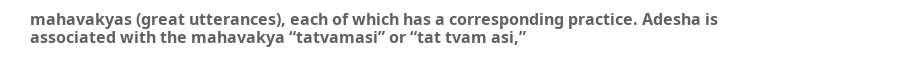mahavakyas (great utterances), each of which has a corresponding practice. Adesha is associated with the mahavakya “tatvamasi” or “tat tvam asi,”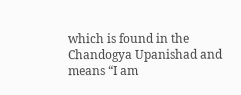which is found in the Chandogya Upanishad and means “I am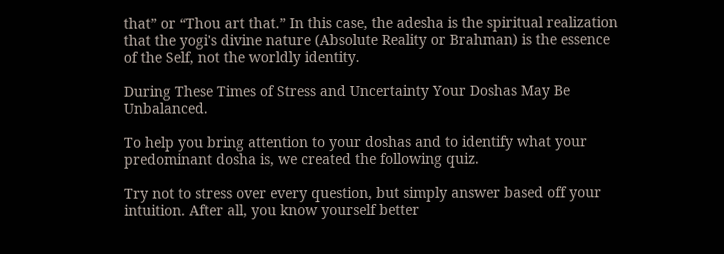that” or “Thou art that.” In this case, the adesha is the spiritual realization that the yogi's divine nature (Absolute Reality or Brahman) is the essence of the Self, not the worldly identity.

During These Times of Stress and Uncertainty Your Doshas May Be Unbalanced.

To help you bring attention to your doshas and to identify what your predominant dosha is, we created the following quiz.

Try not to stress over every question, but simply answer based off your intuition. After all, you know yourself better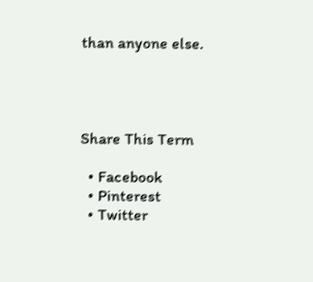than anyone else.




Share This Term

  • Facebook
  • Pinterest
  • Twitter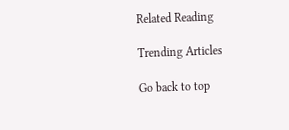Related Reading

Trending Articles

Go back to top